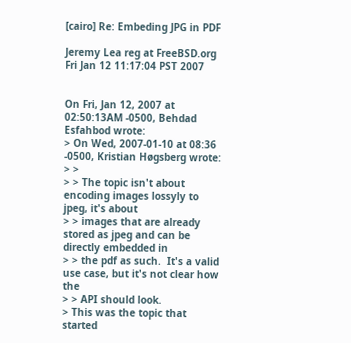[cairo] Re: Embeding JPG in PDF

Jeremy Lea reg at FreeBSD.org
Fri Jan 12 11:17:04 PST 2007


On Fri, Jan 12, 2007 at 02:50:13AM -0500, Behdad Esfahbod wrote:
> On Wed, 2007-01-10 at 08:36 -0500, Kristian Høgsberg wrote:
> >
> > The topic isn't about encoding images lossyly to jpeg, it's about
> > images that are already stored as jpeg and can be directly embedded in
> > the pdf as such.  It's a valid use case, but it's not clear how the
> > API should look.
> This was the topic that started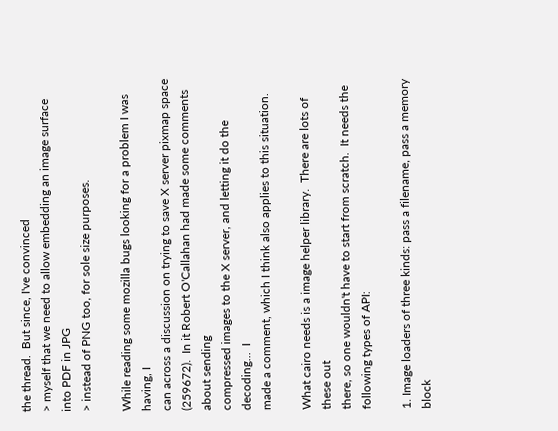the thread.  But since, I've convinced
> myself that we need to allow embedding an image surface into PDF in JPG
> instead of PNG too, for sole size purposes.

While reading some mozilla bugs looking for a problem I was having, I
can across a discussion on trying to save X server pixmap space
(259672).  In it Robert O'Callahan had made some comments about sending
compressed images to the X server, and letting it do the decoding...  I
made a comment, which I think also applies to this situation.

What cairo needs is a image helper library.  There are lots of these out
there, so one wouldn't have to start from scratch.  It needs the
following types of API:

1. Image loaders of three kinds: pass a filename, pass a memory block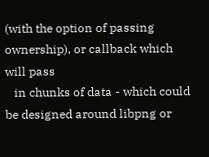(with the option of passing ownership), or callback which will pass
   in chunks of data - which could be designed around libpng or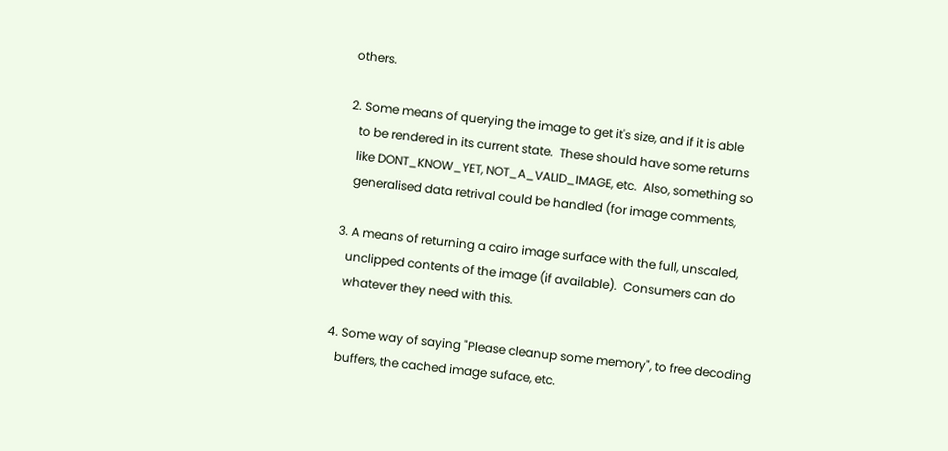others.

2. Some means of querying the image to get it's size, and if it is able
   to be rendered in its current state.  These should have some returns
   like DONT_KNOW_YET, NOT_A_VALID_IMAGE, etc.  Also, something so
   generalised data retrival could be handled (for image comments,

3. A means of returning a cairo image surface with the full, unscaled,
   unclipped contents of the image (if available).  Consumers can do
   whatever they need with this.

4. Some way of saying "Please cleanup some memory", to free decoding
   buffers, the cached image suface, etc.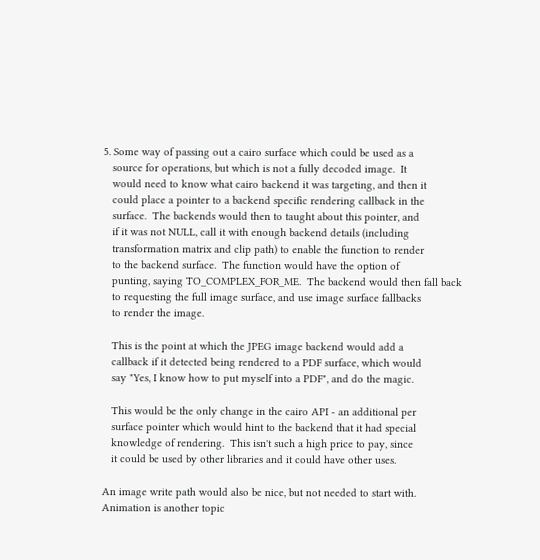5. Some way of passing out a cairo surface which could be used as a
   source for operations, but which is not a fully decoded image.  It
   would need to know what cairo backend it was targeting, and then it
   could place a pointer to a backend specific rendering callback in the
   surface.  The backends would then to taught about this pointer, and
   if it was not NULL, call it with enough backend details (including
   transformation matrix and clip path) to enable the function to render
   to the backend surface.  The function would have the option of
   punting, saying TO_COMPLEX_FOR_ME.  The backend would then fall back
   to requesting the full image surface, and use image surface fallbacks
   to render the image.

   This is the point at which the JPEG image backend would add a
   callback if it detected being rendered to a PDF surface, which would
   say "Yes, I know how to put myself into a PDF", and do the magic.

   This would be the only change in the cairo API - an additional per
   surface pointer which would hint to the backend that it had special
   knowledge of rendering.  This isn't such a high price to pay, since
   it could be used by other libraries and it could have other uses.

An image write path would also be nice, but not needed to start with.
Animation is another topic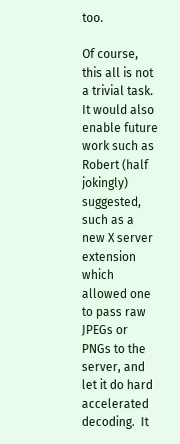too.

Of course, this all is not a trivial task.  It would also enable future
work such as Robert (half jokingly) suggested, such as a new X server
extension which allowed one to pass raw JPEGs or PNGs to the server, and
let it do hard accelerated decoding.  It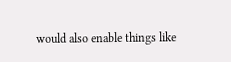would also enable things like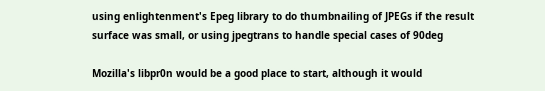using enlightenment's Epeg library to do thumbnailing of JPEGs if the result
surface was small, or using jpegtrans to handle special cases of 90deg

Mozilla's libpr0n would be a good place to start, although it would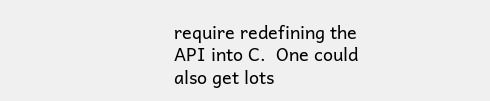require redefining the API into C.  One could also get lots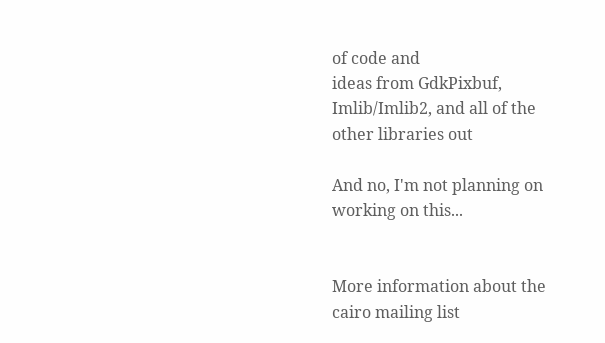of code and
ideas from GdkPixbuf, Imlib/Imlib2, and all of the other libraries out

And no, I'm not planning on working on this...


More information about the cairo mailing list